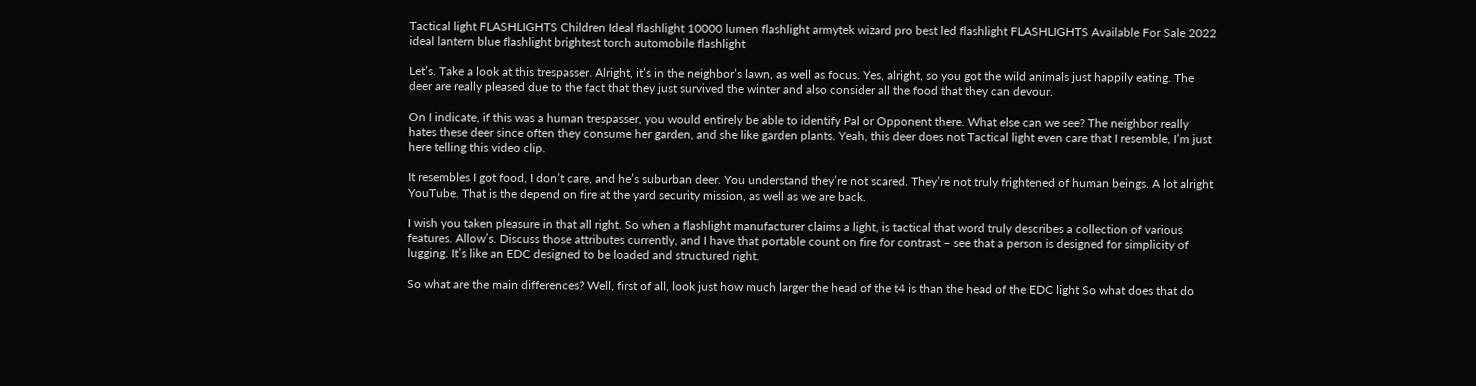Tactical light FLASHLIGHTS Children Ideal flashlight 10000 lumen flashlight armytek wizard pro best led flashlight FLASHLIGHTS Available For Sale 2022 ideal lantern blue flashlight brightest torch automobile flashlight

Let’s. Take a look at this trespasser. Alright, it’s in the neighbor’s lawn, as well as focus. Yes, alright, so you got the wild animals just happily eating. The deer are really pleased due to the fact that they just survived the winter and also consider all the food that they can devour.

On I indicate, if this was a human trespasser, you would entirely be able to identify Pal or Opponent there. What else can we see? The neighbor really hates these deer since often they consume her garden, and she like garden plants. Yeah, this deer does not Tactical light even care that I resemble, I’m just here telling this video clip.

It resembles I got food, I don’t care, and he’s suburban deer. You understand they’re not scared. They’re not truly frightened of human beings. A lot alright YouTube. That is the depend on fire at the yard security mission, as well as we are back.

I wish you taken pleasure in that all right. So when a flashlight manufacturer claims a light, is tactical that word truly describes a collection of various features. Allow’s. Discuss those attributes currently, and I have that portable count on fire for contrast – see that a person is designed for simplicity of lugging. It’s like an EDC designed to be loaded and structured right.

So what are the main differences? Well, first of all, look just how much larger the head of the t4 is than the head of the EDC light So what does that do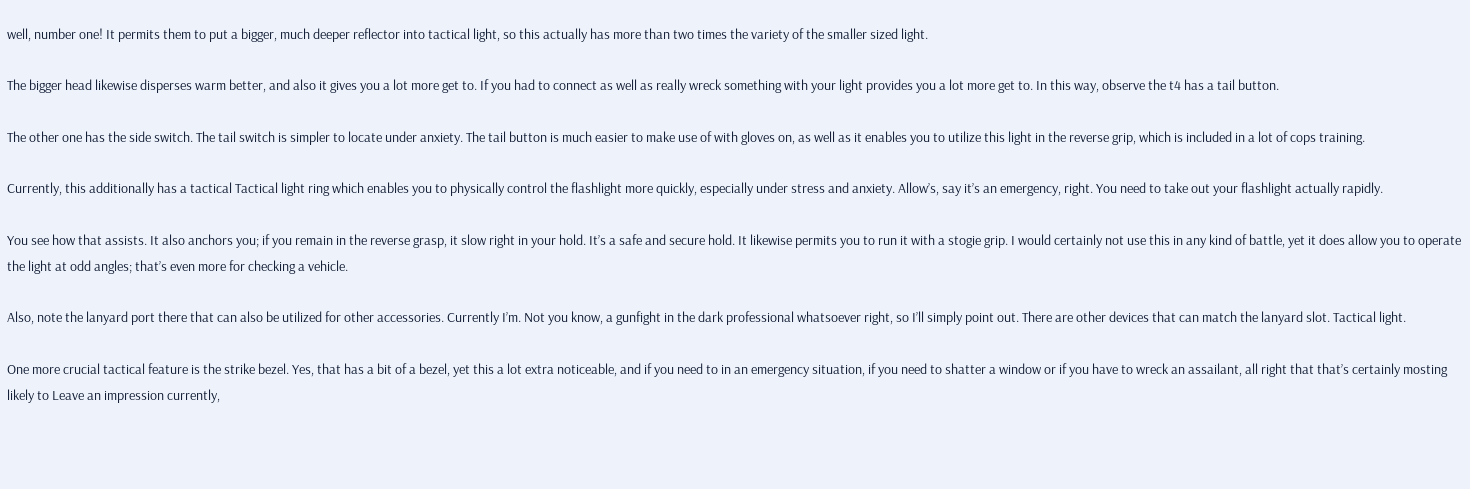well, number one! It permits them to put a bigger, much deeper reflector into tactical light, so this actually has more than two times the variety of the smaller sized light.

The bigger head likewise disperses warm better, and also it gives you a lot more get to. If you had to connect as well as really wreck something with your light provides you a lot more get to. In this way, observe the t4 has a tail button.

The other one has the side switch. The tail switch is simpler to locate under anxiety. The tail button is much easier to make use of with gloves on, as well as it enables you to utilize this light in the reverse grip, which is included in a lot of cops training.

Currently, this additionally has a tactical Tactical light ring which enables you to physically control the flashlight more quickly, especially under stress and anxiety. Allow’s, say it’s an emergency, right. You need to take out your flashlight actually rapidly.

You see how that assists. It also anchors you; if you remain in the reverse grasp, it slow right in your hold. It’s a safe and secure hold. It likewise permits you to run it with a stogie grip. I would certainly not use this in any kind of battle, yet it does allow you to operate the light at odd angles; that’s even more for checking a vehicle.

Also, note the lanyard port there that can also be utilized for other accessories. Currently I’m. Not you know, a gunfight in the dark professional whatsoever right, so I’ll simply point out. There are other devices that can match the lanyard slot. Tactical light.

One more crucial tactical feature is the strike bezel. Yes, that has a bit of a bezel, yet this a lot extra noticeable, and if you need to in an emergency situation, if you need to shatter a window or if you have to wreck an assailant, all right that that’s certainly mosting likely to Leave an impression currently,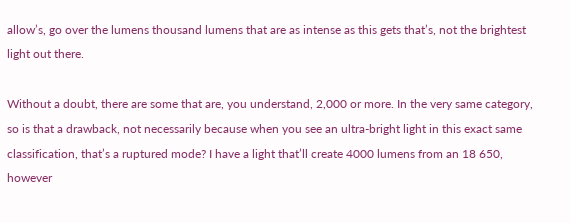allow’s, go over the lumens thousand lumens that are as intense as this gets that’s, not the brightest light out there.

Without a doubt, there are some that are, you understand, 2,000 or more. In the very same category, so is that a drawback, not necessarily because when you see an ultra-bright light in this exact same classification, that’s a ruptured mode? I have a light that’ll create 4000 lumens from an 18 650, however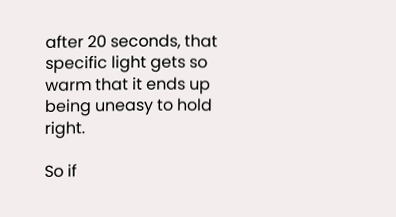after 20 seconds, that specific light gets so warm that it ends up being uneasy to hold right.

So if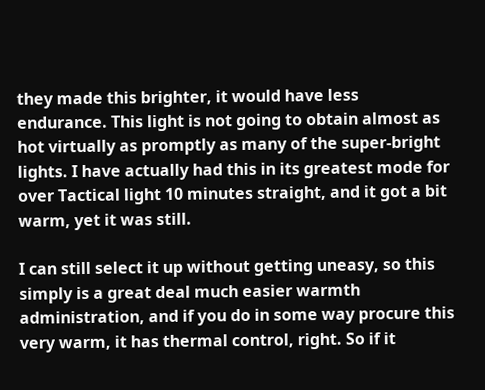they made this brighter, it would have less endurance. This light is not going to obtain almost as hot virtually as promptly as many of the super-bright lights. I have actually had this in its greatest mode for over Tactical light 10 minutes straight, and it got a bit warm, yet it was still.

I can still select it up without getting uneasy, so this simply is a great deal much easier warmth administration, and if you do in some way procure this very warm, it has thermal control, right. So if it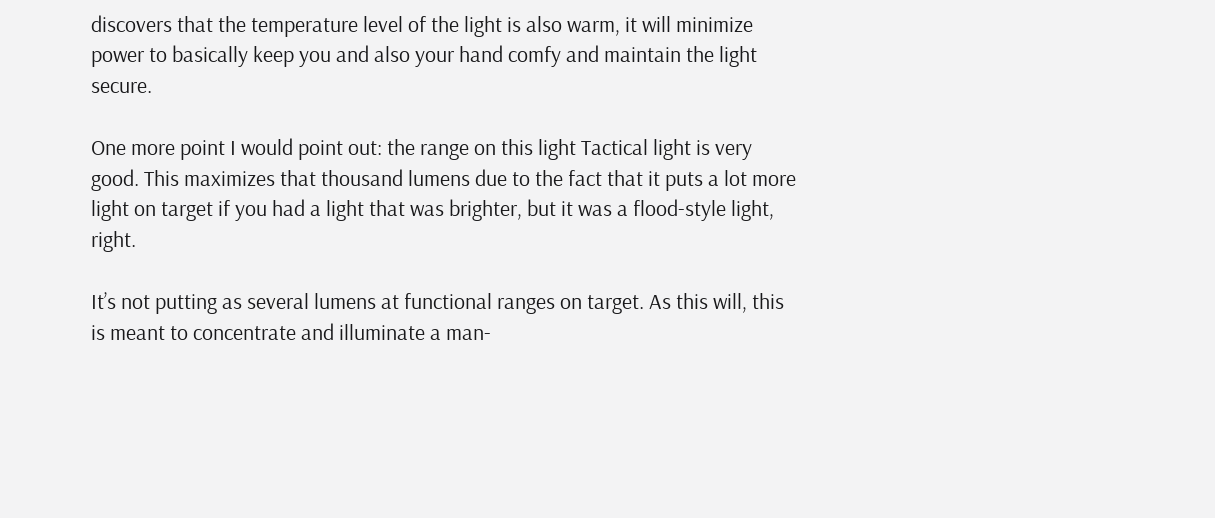discovers that the temperature level of the light is also warm, it will minimize power to basically keep you and also your hand comfy and maintain the light secure.

One more point I would point out: the range on this light Tactical light is very good. This maximizes that thousand lumens due to the fact that it puts a lot more light on target if you had a light that was brighter, but it was a flood-style light, right.

It’s not putting as several lumens at functional ranges on target. As this will, this is meant to concentrate and illuminate a man-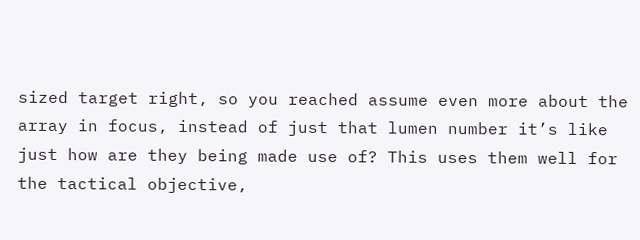sized target right, so you reached assume even more about the array in focus, instead of just that lumen number it’s like just how are they being made use of? This uses them well for the tactical objective,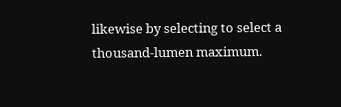likewise by selecting to select a thousand-lumen maximum.